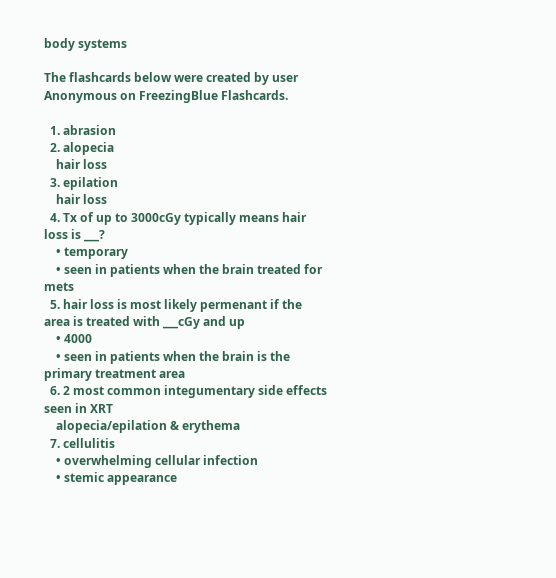body systems

The flashcards below were created by user Anonymous on FreezingBlue Flashcards.

  1. abrasion
  2. alopecia
    hair loss
  3. epilation
    hair loss
  4. Tx of up to 3000cGy typically means hair loss is ___?
    • temporary
    • seen in patients when the brain treated for mets
  5. hair loss is most likely permenant if the area is treated with ___cGy and up
    • 4000
    • seen in patients when the brain is the primary treatment area
  6. 2 most common integumentary side effects seen in XRT
    alopecia/epilation & erythema
  7. cellulitis
    • overwhelming cellular infection
    • stemic appearance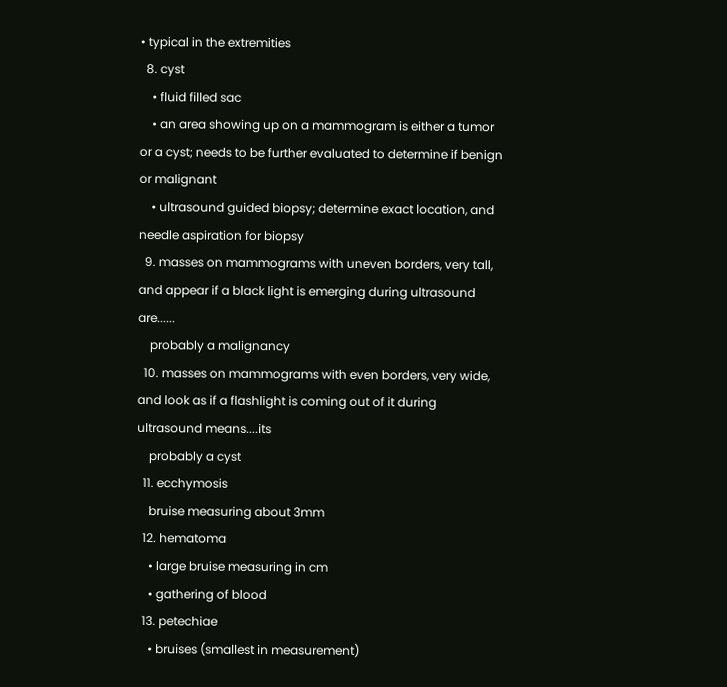• typical in the extremities
  8. cyst
    • fluid filled sac
    • an area showing up on a mammogram is either a tumor or a cyst; needs to be further evaluated to determine if benign or malignant
    • ultrasound guided biopsy; determine exact location, and needle aspiration for biopsy
  9. masses on mammograms with uneven borders, very tall, and appear if a black light is emerging during ultrasound are......
    probably a malignancy
  10. masses on mammograms with even borders, very wide, and look as if a flashlight is coming out of it during ultrasound means....its
    probably a cyst
  11. ecchymosis
    bruise measuring about 3mm
  12. hematoma
    • large bruise measuring in cm
    • gathering of blood
  13. petechiae
    • bruises (smallest in measurement)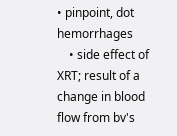• pinpoint, dot hemorrhages
    • side effect of XRT; result of a change in blood flow from bv's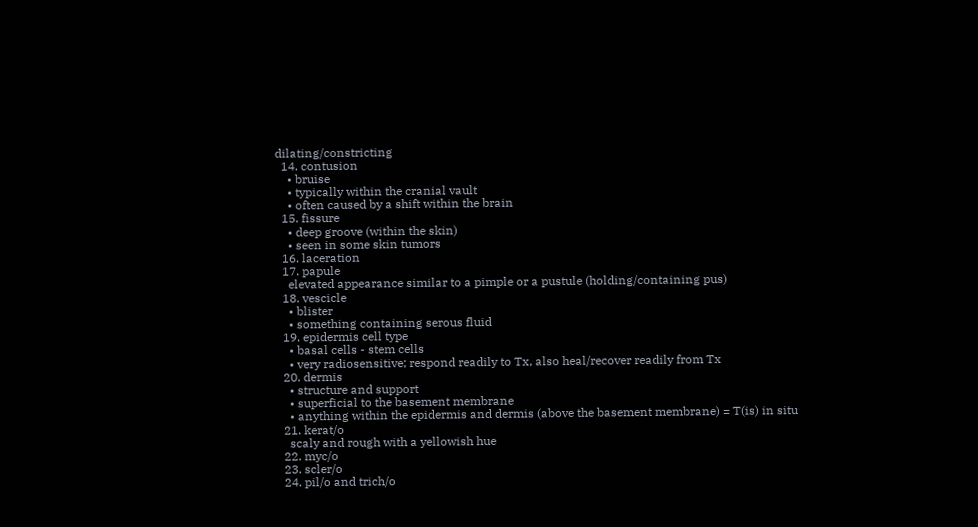dilating/constricting
  14. contusion
    • bruise
    • typically within the cranial vault
    • often caused by a shift within the brain
  15. fissure
    • deep groove (within the skin)
    • seen in some skin tumors
  16. laceration
  17. papule
    elevated appearance similar to a pimple or a pustule (holding/containing pus)
  18. vescicle
    • blister
    • something containing serous fluid
  19. epidermis cell type
    • basal cells - stem cells
    • very radiosensitive; respond readily to Tx, also heal/recover readily from Tx
  20. dermis
    • structure and support
    • superficial to the basement membrane
    • anything within the epidermis and dermis (above the basement membrane) = T(is) in situ
  21. kerat/o
    scaly and rough with a yellowish hue
  22. myc/o
  23. scler/o
  24. pil/o and trich/o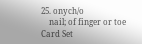25. onych/o
    nail; of finger or toe
Card Set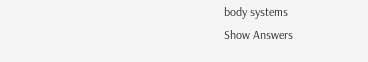body systems
Show Answers